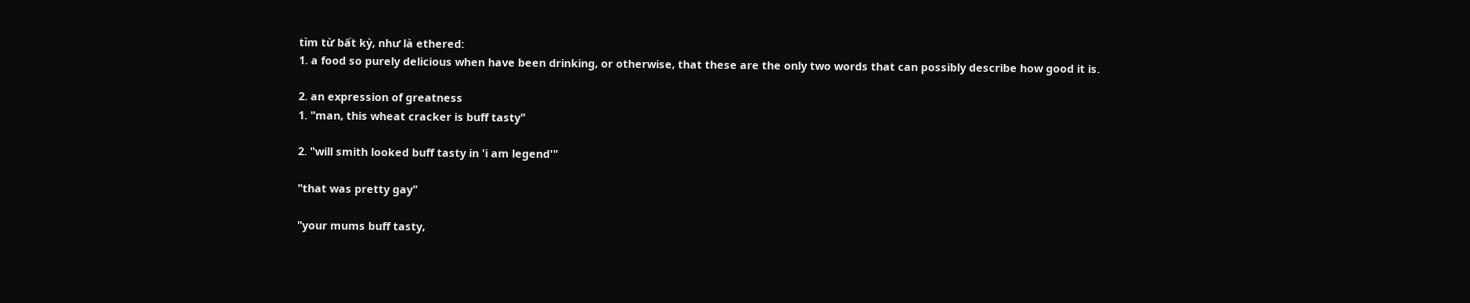tìm từ bất kỳ, như là ethered:
1. a food so purely delicious when have been drinking, or otherwise, that these are the only two words that can possibly describe how good it is.

2. an expression of greatness
1. "man, this wheat cracker is buff tasty"

2. "will smith looked buff tasty in 'i am legend'"

"that was pretty gay"

"your mums buff tasty,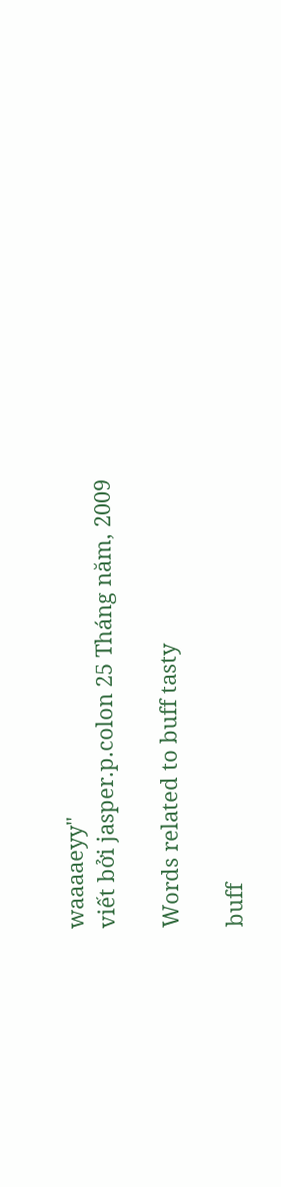waaaaeyy"
viết bởi jasper.p.colon 25 Tháng năm, 2009

Words related to buff tasty

buff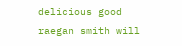delicious good raegan smith will